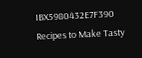IBX5980432E7F390 Recipes to Make Tasty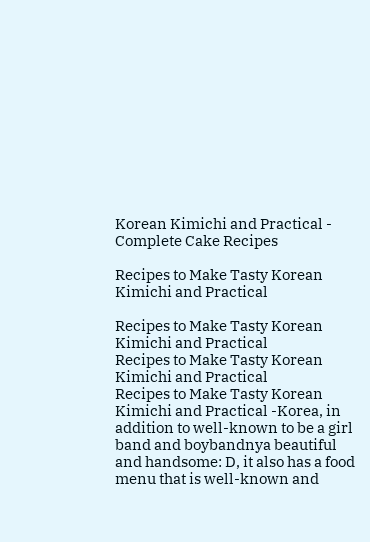Korean Kimichi and Practical - Complete Cake Recipes

Recipes to Make Tasty Korean Kimichi and Practical

Recipes to Make Tasty Korean Kimichi and Practical
Recipes to Make Tasty Korean Kimichi and Practical
Recipes to Make Tasty Korean Kimichi and Practical -Korea, in addition to well-known to be a girl band and boybandnya beautiful and handsome: D, it also has a food menu that is well-known and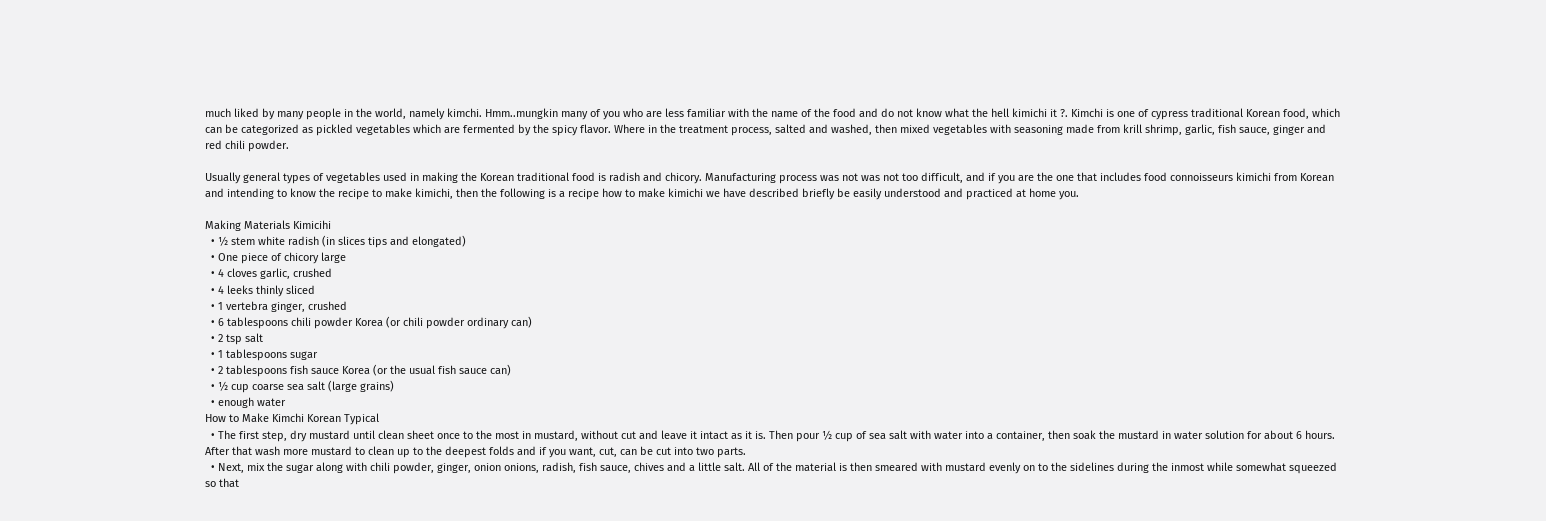much liked by many people in the world, namely kimchi. Hmm..mungkin many of you who are less familiar with the name of the food and do not know what the hell kimichi it ?. Kimchi is one of cypress traditional Korean food, which can be categorized as pickled vegetables which are fermented by the spicy flavor. Where in the treatment process, salted and washed, then mixed vegetables with seasoning made from krill shrimp, garlic, fish sauce, ginger and red chili powder.

Usually general types of vegetables used in making the Korean traditional food is radish and chicory. Manufacturing process was not was not too difficult, and if you are the one that includes food connoisseurs kimichi from Korean and intending to know the recipe to make kimichi, then the following is a recipe how to make kimichi we have described briefly be easily understood and practiced at home you.

Making Materials Kimicihi
  • ½ stem white radish (in slices tips and elongated)
  • One piece of chicory large
  • 4 cloves garlic, crushed
  • 4 leeks thinly sliced
  • 1 vertebra ginger, crushed
  • 6 tablespoons chili powder Korea (or chili powder ordinary can)
  • 2 tsp salt
  • 1 tablespoons sugar
  • 2 tablespoons fish sauce Korea (or the usual fish sauce can)
  • ½ cup coarse sea salt (large grains)
  • enough water
How to Make Kimchi Korean Typical
  • The first step, dry mustard until clean sheet once to the most in mustard, without cut and leave it intact as it is. Then pour ½ cup of sea salt with water into a container, then soak the mustard in water solution for about 6 hours. After that wash more mustard to clean up to the deepest folds and if you want, cut, can be cut into two parts.
  • Next, mix the sugar along with chili powder, ginger, onion onions, radish, fish sauce, chives and a little salt. All of the material is then smeared with mustard evenly on to the sidelines during the inmost while somewhat squeezed so that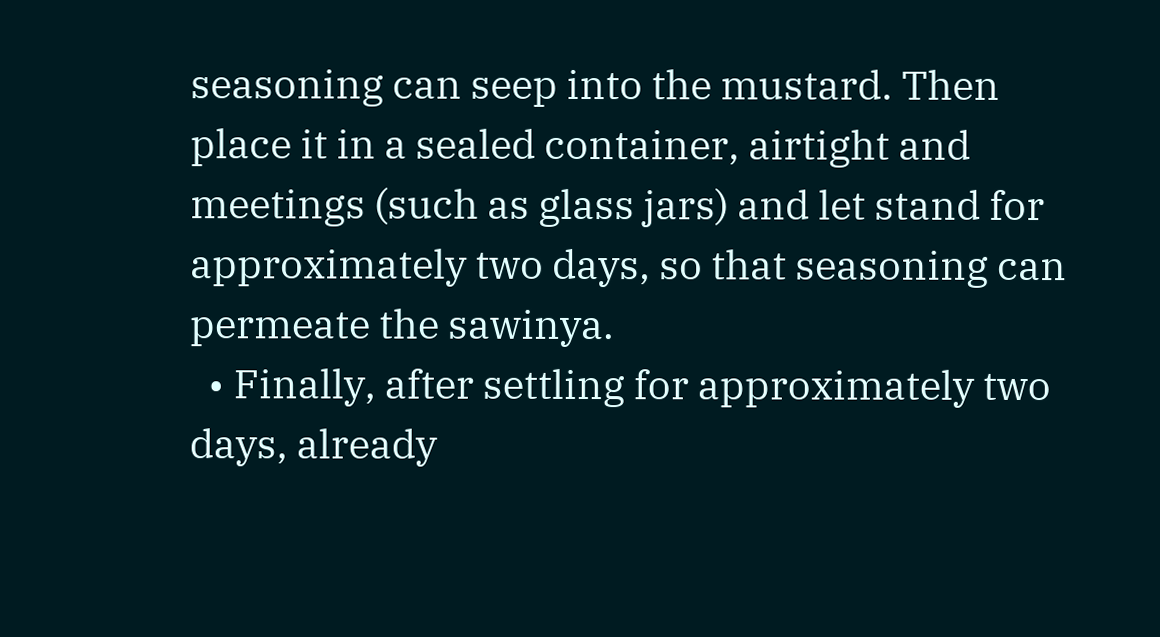seasoning can seep into the mustard. Then place it in a sealed container, airtight and meetings (such as glass jars) and let stand for approximately two days, so that seasoning can permeate the sawinya.
  • Finally, after settling for approximately two days, already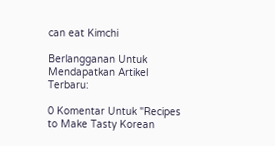can eat Kimchi

Berlangganan Untuk Mendapatkan Artikel Terbaru:

0 Komentar Untuk "Recipes to Make Tasty Korean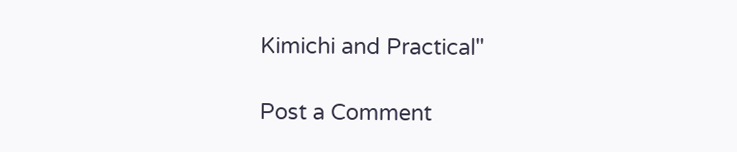Kimichi and Practical"

Post a Comment